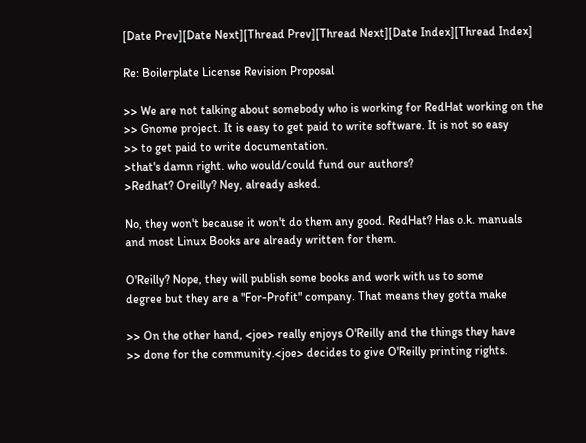[Date Prev][Date Next][Thread Prev][Thread Next][Date Index][Thread Index]

Re: Boilerplate License Revision Proposal

>> We are not talking about somebody who is working for RedHat working on the
>> Gnome project. It is easy to get paid to write software. It is not so easy
>> to get paid to write documentation.
>that's damn right. who would/could fund our authors?
>Redhat? Oreilly? Ney, already asked.

No, they won't because it won't do them any good. RedHat? Has o.k. manuals
and most Linux Books are already written for them.

O'Reilly? Nope, they will publish some books and work with us to some
degree but they are a "For-Profit" company. That means they gotta make

>> On the other hand, <joe> really enjoys O'Reilly and the things they have
>> done for the community.<joe> decides to give O'Reilly printing rights.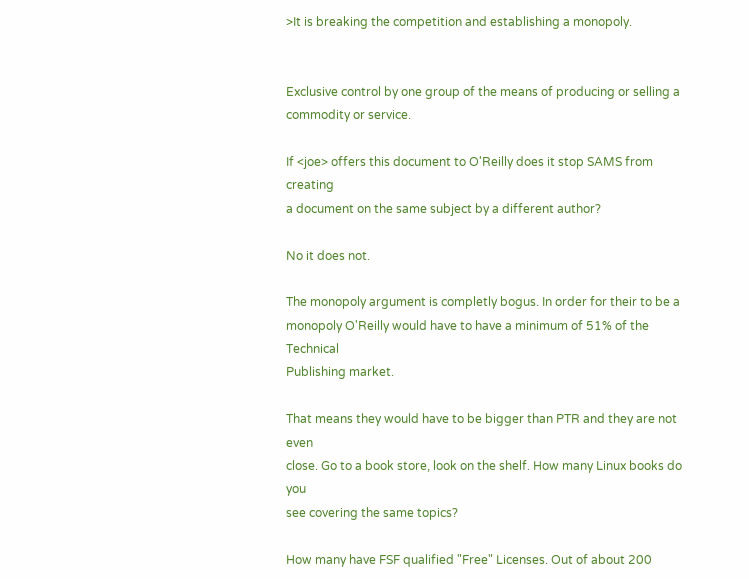>It is breaking the competition and establishing a monopoly.


Exclusive control by one group of the means of producing or selling a
commodity or service.

If <joe> offers this document to O'Reilly does it stop SAMS from creating
a document on the same subject by a different author?

No it does not.

The monopoly argument is completly bogus. In order for their to be a
monopoly O'Reilly would have to have a minimum of 51% of the Technical
Publishing market.

That means they would have to be bigger than PTR and they are not even
close. Go to a book store, look on the shelf. How many Linux books do you
see covering the same topics?

How many have FSF qualified "Free" Licenses. Out of about 200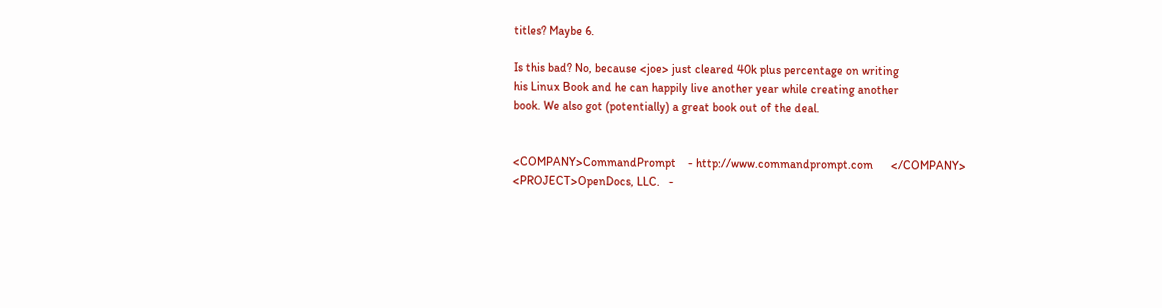titles? Maybe 6.

Is this bad? No, because <joe> just cleared 40k plus percentage on writing
his Linux Book and he can happily live another year while creating another
book. We also got (potentially) a great book out of the deal.


<COMPANY>CommandPrompt    - http://www.commandprompt.com      </COMPANY>
<PROJECT>OpenDocs, LLC.   -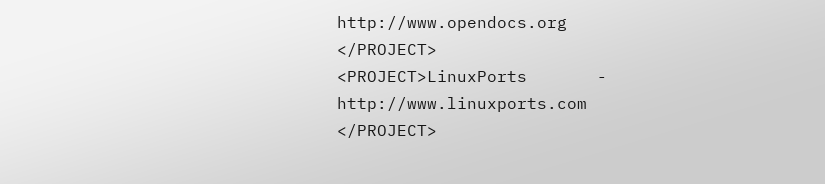http://www.opendocs.org        </PROJECT>
<PROJECT>LinuxPorts       - http://www.linuxports.com     </PROJECT>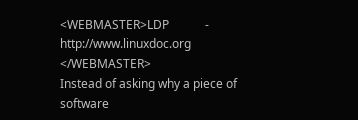<WEBMASTER>LDP            - http://www.linuxdoc.org        </WEBMASTER>
Instead of asking why a piece of software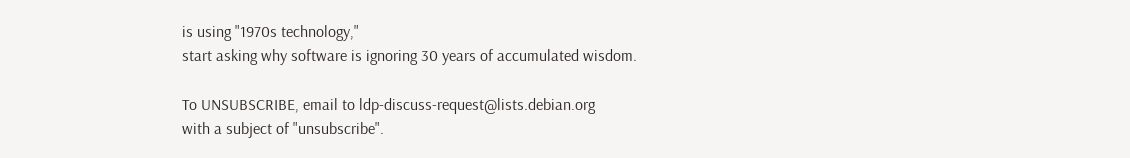is using "1970s technology,"
start asking why software is ignoring 30 years of accumulated wisdom.

To UNSUBSCRIBE, email to ldp-discuss-request@lists.debian.org
with a subject of "unsubscribe".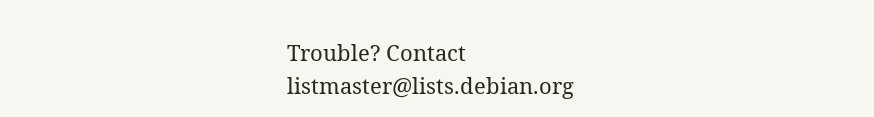Trouble? Contact listmaster@lists.debian.org